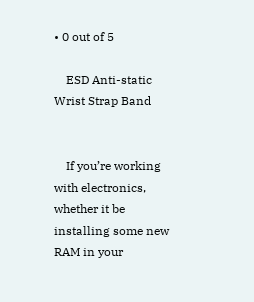• 0 out of 5

    ESD Anti-static Wrist Strap Band


    If you’re working with electronics, whether it be installing some new RAM in your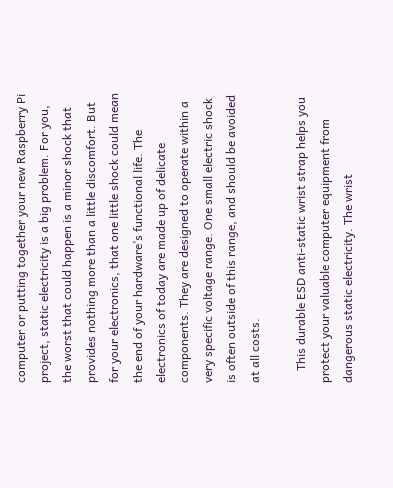computer or putting together your new Raspberry Pi project, static electricity is a big problem. For you, the worst that could happen is a minor shock that provides nothing more than a little discomfort. But for your electronics, that one little shock could mean the end of your hardware’s functional life. The electronics of today are made up of delicate components. They are designed to operate within a very specific voltage range. One small electric shock is often outside of this range, and should be avoided at all costs.

    This durable ESD anti-static wrist strap helps you protect your valuable computer equipment from dangerous static electricity. The wrist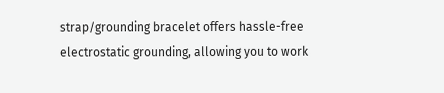strap/grounding bracelet offers hassle-free electrostatic grounding, allowing you to work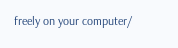freely on your computer/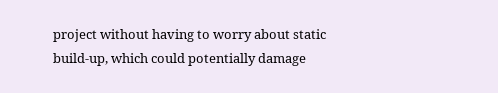project without having to worry about static build-up, which could potentially damage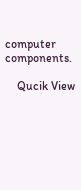computer components.

    Qucik View